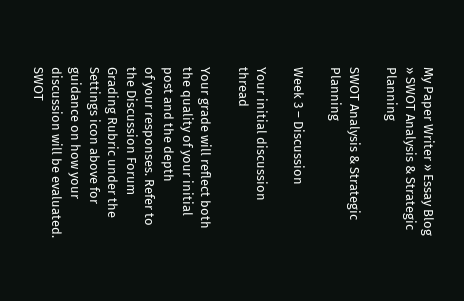My Paper Writer » Essay Blog » SWOT Analysis & Strategic Planning

SWOT Analysis & Strategic Planning

Week 3 – Discussion

Your initial discussion thread

Your grade will reflect both the quality of your initial post and the depth
of your responses. Refer to the Discussion Forum Grading Rubric under the Settings icon above for
guidance on how your discussion will be evaluated.
SWOT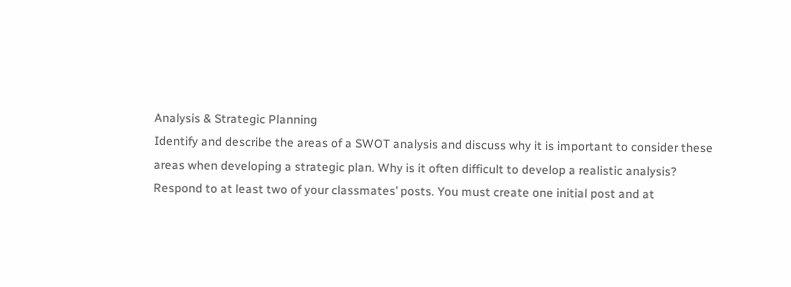Analysis & Strategic Planning
Identify and describe the areas of a SWOT analysis and discuss why it is important to consider these
areas when developing a strategic plan. Why is it often difficult to develop a realistic analysis?
Respond to at least two of your classmates’ posts. You must create one initial post and at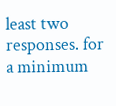least two
responses. for a minimum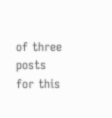of three posts for this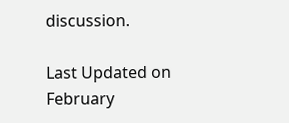discussion.

Last Updated on February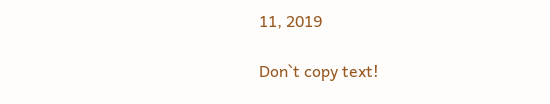11, 2019

Don`t copy text!